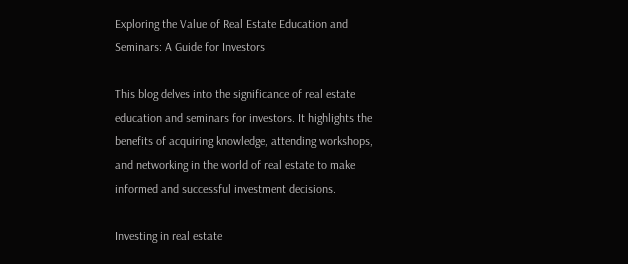Exploring the Value of Real Estate Education and Seminars: A Guide for Investors

This blog delves into the significance of real estate education and seminars for investors. It highlights the benefits of acquiring knowledge, attending workshops, and networking in the world of real estate to make informed and successful investment decisions.

Investing in real estate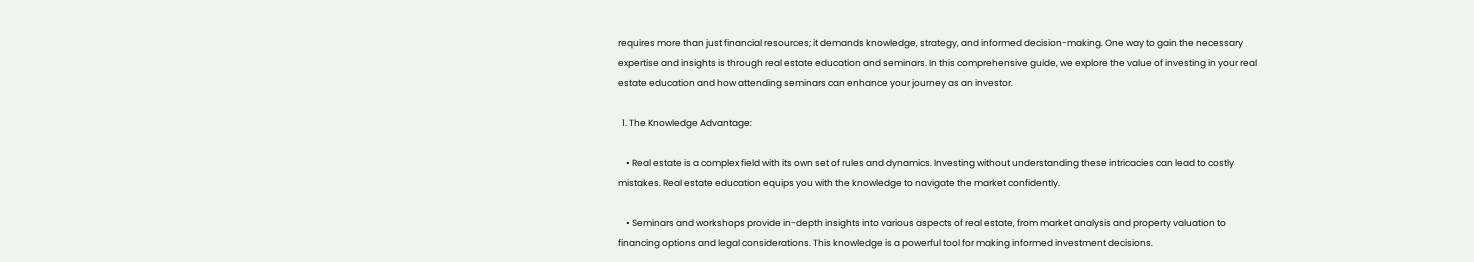requires more than just financial resources; it demands knowledge, strategy, and informed decision-making. One way to gain the necessary expertise and insights is through real estate education and seminars. In this comprehensive guide, we explore the value of investing in your real estate education and how attending seminars can enhance your journey as an investor.

  1. The Knowledge Advantage:

    • Real estate is a complex field with its own set of rules and dynamics. Investing without understanding these intricacies can lead to costly mistakes. Real estate education equips you with the knowledge to navigate the market confidently.

    • Seminars and workshops provide in-depth insights into various aspects of real estate, from market analysis and property valuation to financing options and legal considerations. This knowledge is a powerful tool for making informed investment decisions.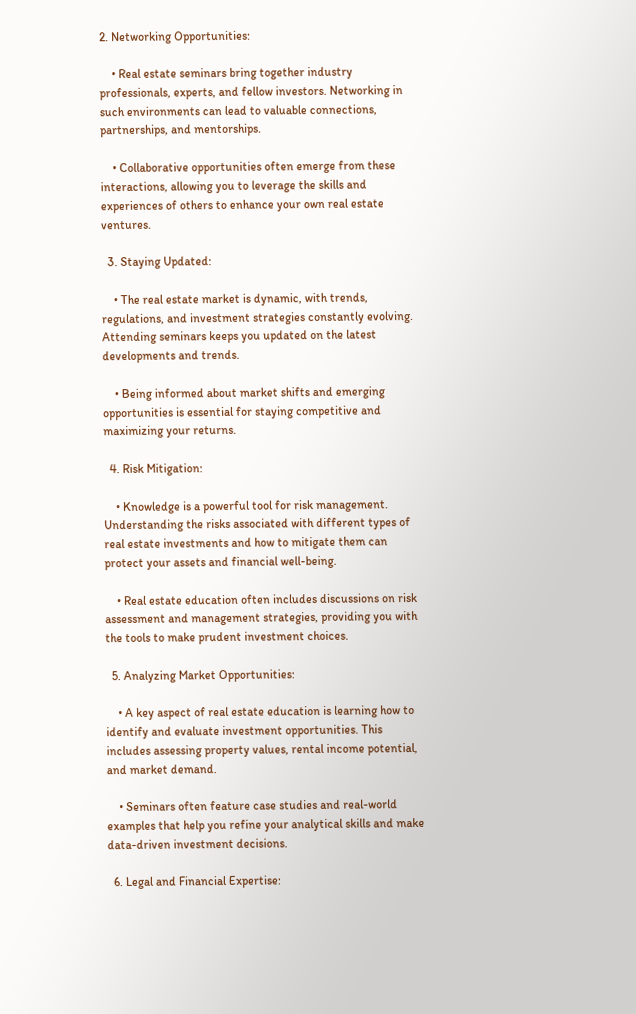2. Networking Opportunities:

    • Real estate seminars bring together industry professionals, experts, and fellow investors. Networking in such environments can lead to valuable connections, partnerships, and mentorships.

    • Collaborative opportunities often emerge from these interactions, allowing you to leverage the skills and experiences of others to enhance your own real estate ventures.

  3. Staying Updated:

    • The real estate market is dynamic, with trends, regulations, and investment strategies constantly evolving. Attending seminars keeps you updated on the latest developments and trends.

    • Being informed about market shifts and emerging opportunities is essential for staying competitive and maximizing your returns.

  4. Risk Mitigation:

    • Knowledge is a powerful tool for risk management. Understanding the risks associated with different types of real estate investments and how to mitigate them can protect your assets and financial well-being.

    • Real estate education often includes discussions on risk assessment and management strategies, providing you with the tools to make prudent investment choices.

  5. Analyzing Market Opportunities:

    • A key aspect of real estate education is learning how to identify and evaluate investment opportunities. This includes assessing property values, rental income potential, and market demand.

    • Seminars often feature case studies and real-world examples that help you refine your analytical skills and make data-driven investment decisions.

  6. Legal and Financial Expertise: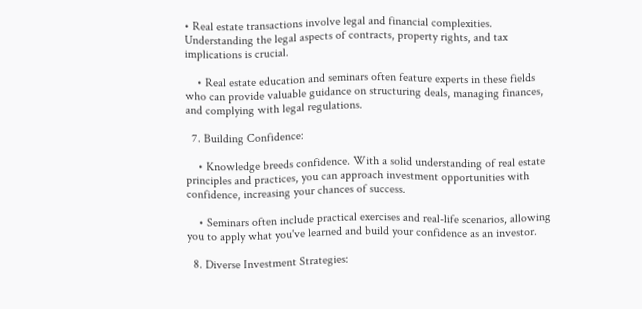• Real estate transactions involve legal and financial complexities. Understanding the legal aspects of contracts, property rights, and tax implications is crucial.

    • Real estate education and seminars often feature experts in these fields who can provide valuable guidance on structuring deals, managing finances, and complying with legal regulations.

  7. Building Confidence:

    • Knowledge breeds confidence. With a solid understanding of real estate principles and practices, you can approach investment opportunities with confidence, increasing your chances of success.

    • Seminars often include practical exercises and real-life scenarios, allowing you to apply what you've learned and build your confidence as an investor.

  8. Diverse Investment Strategies: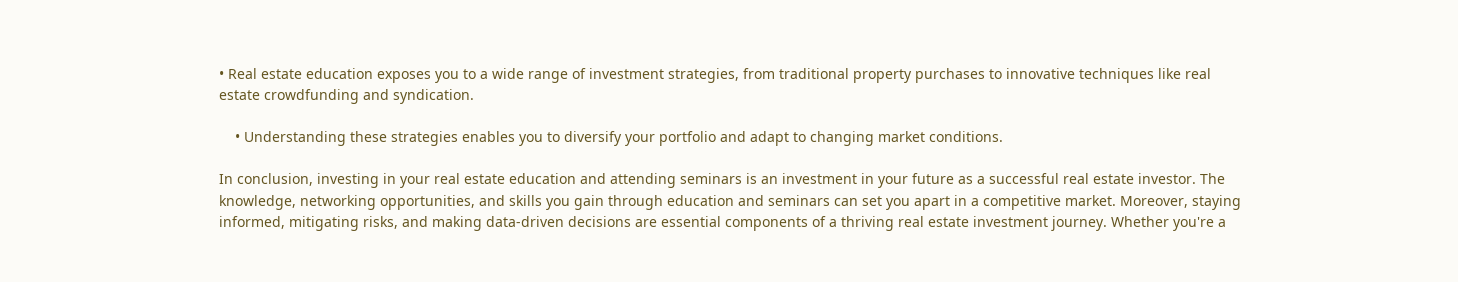• Real estate education exposes you to a wide range of investment strategies, from traditional property purchases to innovative techniques like real estate crowdfunding and syndication.

    • Understanding these strategies enables you to diversify your portfolio and adapt to changing market conditions.

In conclusion, investing in your real estate education and attending seminars is an investment in your future as a successful real estate investor. The knowledge, networking opportunities, and skills you gain through education and seminars can set you apart in a competitive market. Moreover, staying informed, mitigating risks, and making data-driven decisions are essential components of a thriving real estate investment journey. Whether you're a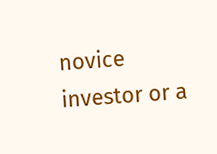novice investor or a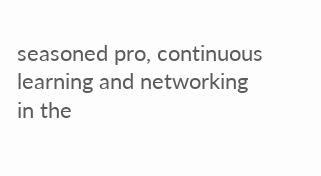seasoned pro, continuous learning and networking in the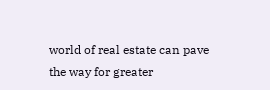world of real estate can pave the way for greater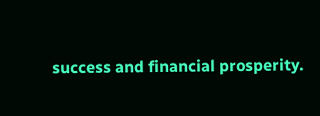success and financial prosperity.